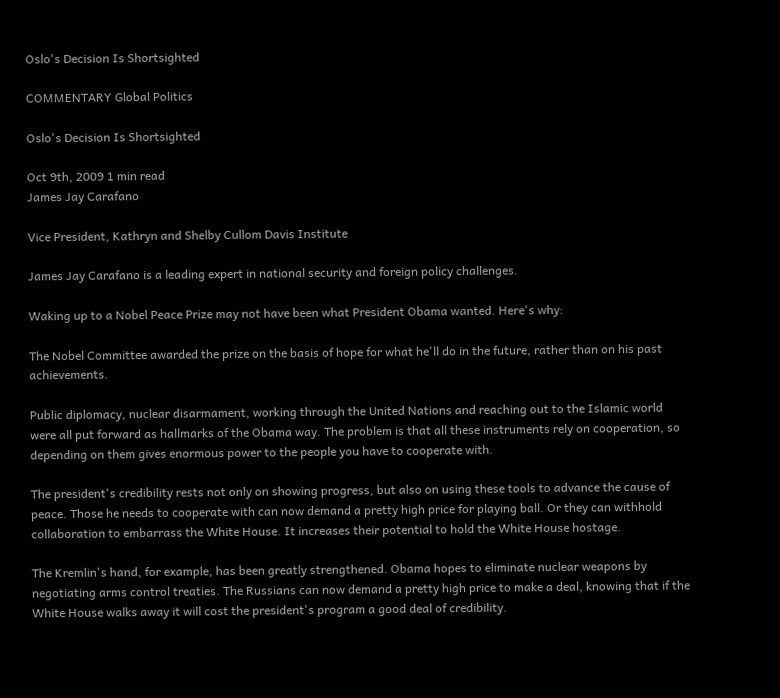Oslo's Decision Is Shortsighted

COMMENTARY Global Politics

Oslo's Decision Is Shortsighted

Oct 9th, 2009 1 min read
James Jay Carafano

Vice President, Kathryn and Shelby Cullom Davis Institute

James Jay Carafano is a leading expert in national security and foreign policy challenges.

Waking up to a Nobel Peace Prize may not have been what President Obama wanted. Here's why:

The Nobel Committee awarded the prize on the basis of hope for what he'll do in the future, rather than on his past achievements.

Public diplomacy, nuclear disarmament, working through the United Nations and reaching out to the Islamic world were all put forward as hallmarks of the Obama way. The problem is that all these instruments rely on cooperation, so depending on them gives enormous power to the people you have to cooperate with.

The president's credibility rests not only on showing progress, but also on using these tools to advance the cause of peace. Those he needs to cooperate with can now demand a pretty high price for playing ball. Or they can withhold collaboration to embarrass the White House. It increases their potential to hold the White House hostage.

The Kremlin's hand, for example, has been greatly strengthened. Obama hopes to eliminate nuclear weapons by negotiating arms control treaties. The Russians can now demand a pretty high price to make a deal, knowing that if the White House walks away it will cost the president's program a good deal of credibility.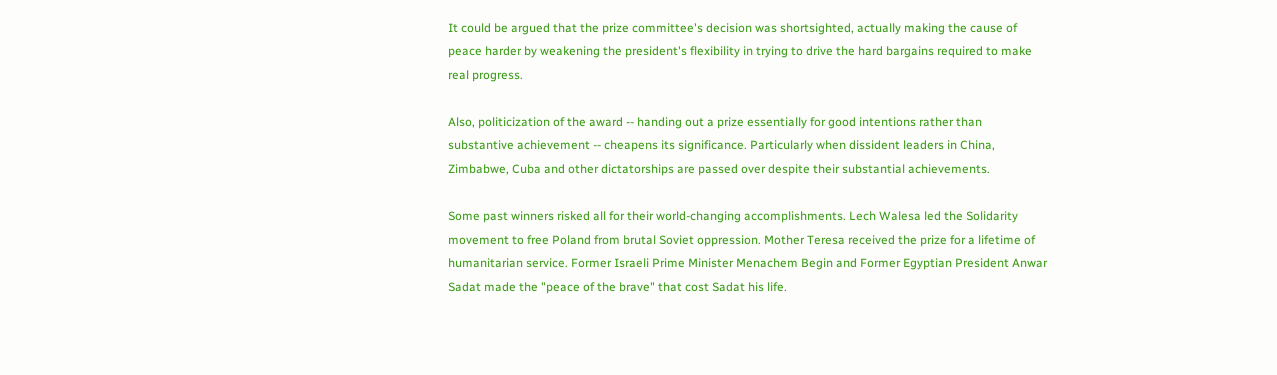It could be argued that the prize committee's decision was shortsighted, actually making the cause of peace harder by weakening the president's flexibility in trying to drive the hard bargains required to make real progress.

Also, politicization of the award -- handing out a prize essentially for good intentions rather than substantive achievement -- cheapens its significance. Particularly when dissident leaders in China, Zimbabwe, Cuba and other dictatorships are passed over despite their substantial achievements.

Some past winners risked all for their world-changing accomplishments. Lech Walesa led the Solidarity movement to free Poland from brutal Soviet oppression. Mother Teresa received the prize for a lifetime of humanitarian service. Former Israeli Prime Minister Menachem Begin and Former Egyptian President Anwar Sadat made the "peace of the brave" that cost Sadat his life.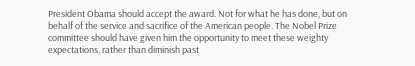President Obama should accept the award. Not for what he has done, but on behalf of the service and sacrifice of the American people. The Nobel Prize committee should have given him the opportunity to meet these weighty expectations, rather than diminish past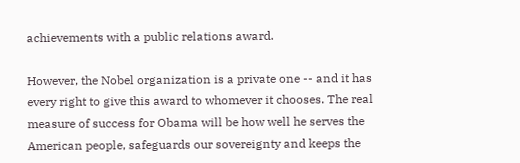achievements with a public relations award.

However, the Nobel organization is a private one -- and it has every right to give this award to whomever it chooses. The real measure of success for Obama will be how well he serves the American people, safeguards our sovereignty and keeps the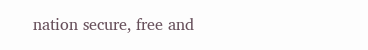nation secure, free and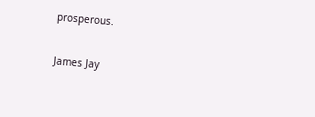prosperous.

James Jay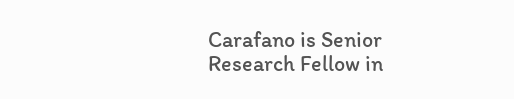Carafano is Senior Research Fellow in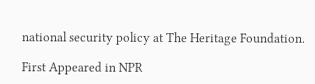national security policy at The Heritage Foundation.

First Appeared in NPR